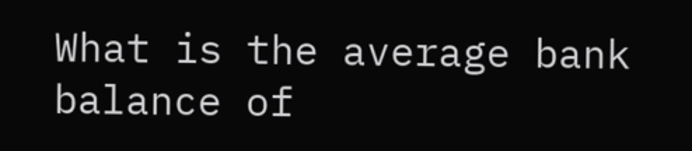What is the average bank balance of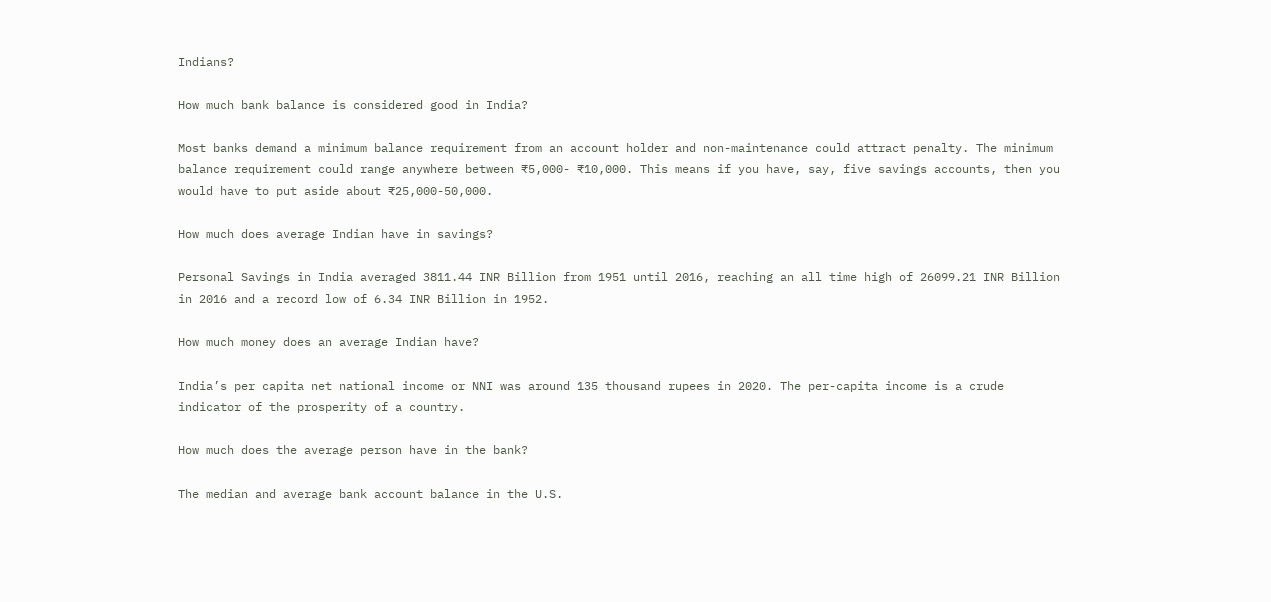Indians?

How much bank balance is considered good in India?

Most banks demand a minimum balance requirement from an account holder and non-maintenance could attract penalty. The minimum balance requirement could range anywhere between ₹5,000- ₹10,000. This means if you have, say, five savings accounts, then you would have to put aside about ₹25,000-50,000.

How much does average Indian have in savings?

Personal Savings in India averaged 3811.44 INR Billion from 1951 until 2016, reaching an all time high of 26099.21 INR Billion in 2016 and a record low of 6.34 INR Billion in 1952.

How much money does an average Indian have?

India’s per capita net national income or NNI was around 135 thousand rupees in 2020. The per-capita income is a crude indicator of the prosperity of a country.

How much does the average person have in the bank?

The median and average bank account balance in the U.S.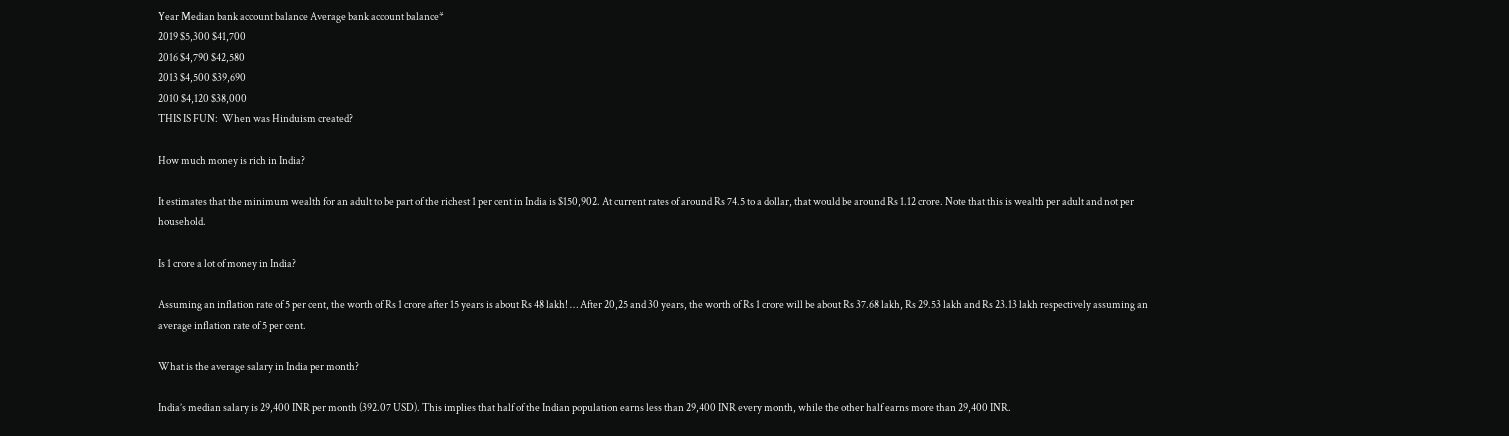Year Median bank account balance Average bank account balance*
2019 $5,300 $41,700
2016 $4,790 $42,580
2013 $4,500 $39,690
2010 $4,120 $38,000
THIS IS FUN:  When was Hinduism created?

How much money is rich in India?

It estimates that the minimum wealth for an adult to be part of the richest 1 per cent in India is $150,902. At current rates of around Rs 74.5 to a dollar, that would be around Rs 1.12 crore. Note that this is wealth per adult and not per household.

Is 1 crore a lot of money in India?

Assuming an inflation rate of 5 per cent, the worth of Rs 1 crore after 15 years is about Rs 48 lakh! … After 20,25 and 30 years, the worth of Rs 1 crore will be about Rs 37.68 lakh, Rs 29.53 lakh and Rs 23.13 lakh respectively assuming an average inflation rate of 5 per cent.

What is the average salary in India per month?

India’s median salary is 29,400 INR per month (392.07 USD). This implies that half of the Indian population earns less than 29,400 INR every month, while the other half earns more than 29,400 INR.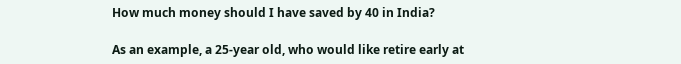How much money should I have saved by 40 in India?

As an example, a 25-year old, who would like retire early at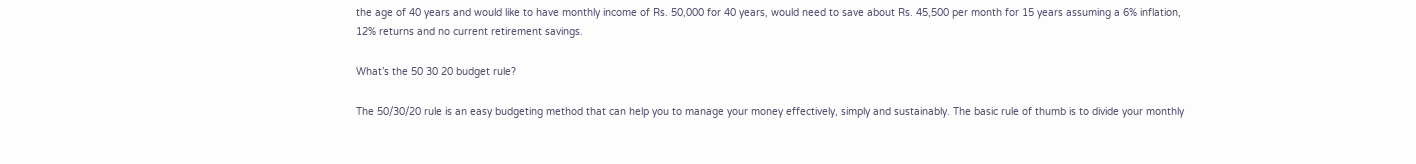the age of 40 years and would like to have monthly income of Rs. 50,000 for 40 years, would need to save about Rs. 45,500 per month for 15 years assuming a 6% inflation, 12% returns and no current retirement savings.

What’s the 50 30 20 budget rule?

The 50/30/20 rule is an easy budgeting method that can help you to manage your money effectively, simply and sustainably. The basic rule of thumb is to divide your monthly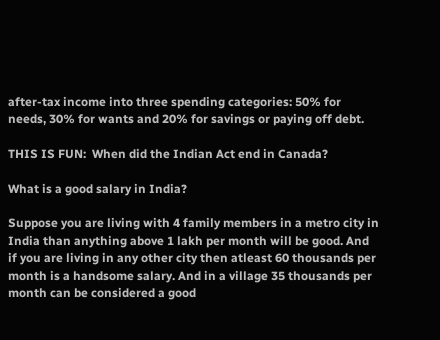after-tax income into three spending categories: 50% for needs, 30% for wants and 20% for savings or paying off debt.

THIS IS FUN:  When did the Indian Act end in Canada?

What is a good salary in India?

Suppose you are living with 4 family members in a metro city in India than anything above 1 lakh per month will be good. And if you are living in any other city then atleast 60 thousands per month is a handsome salary. And in a village 35 thousands per month can be considered a good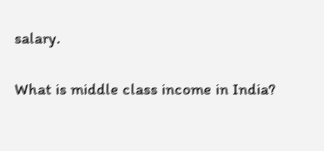salary.

What is middle class income in India?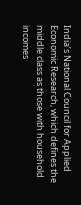India’s National Council for Applied Economic Research, which defines the middle class as those with household incomes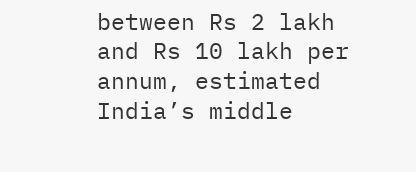between Rs 2 lakh and Rs 10 lakh per annum, estimated India’s middle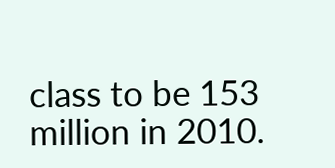class to be 153 million in 2010.